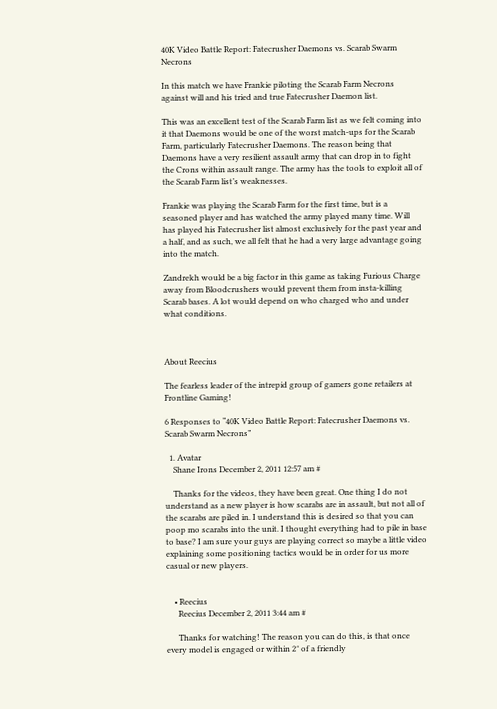40K Video Battle Report: Fatecrusher Daemons vs. Scarab Swarm Necrons

In this match we have Frankie piloting the Scarab Farm Necrons against will and his tried and true Fatecrusher Daemon list.

This was an excellent test of the Scarab Farm list as we felt coming into it that Daemons would be one of the worst match-ups for the Scarab Farm, particularly Fatecrusher Daemons. The reason being that Daemons have a very resilient assault army that can drop in to fight the Crons within assault range. The army has the tools to exploit all of the Scarab Farm list’s weaknesses.

Frankie was playing the Scarab Farm for the first time, but is a seasoned player and has watched the army played many time. Will has played his Fatecrusher list almost exclusively for the past year and a half, and as such, we all felt that he had a very large advantage going into the match.

Zandrekh would be a big factor in this game as taking Furious Charge away from Bloodcrushers would prevent them from insta-killing Scarab bases. A lot would depend on who charged who and under what conditions.



About Reecius

The fearless leader of the intrepid group of gamers gone retailers at Frontline Gaming!

6 Responses to “40K Video Battle Report: Fatecrusher Daemons vs. Scarab Swarm Necrons”

  1. Avatar
    Shane Irons December 2, 2011 12:57 am #

    Thanks for the videos, they have been great. One thing I do not understand as a new player is how scarabs are in assault, but not all of the scarabs are piled in. I understand this is desired so that you can poop mo scarabs into the unit. I thought everything had to pile in base to base? I am sure your guys are playing correct so maybe a little video explaining some positioning tactics would be in order for us more casual or new players.


    • Reecius
      Reecius December 2, 2011 3:44 am #

      Thanks for watching! The reason you can do this, is that once every model is engaged or within 2″ of a friendly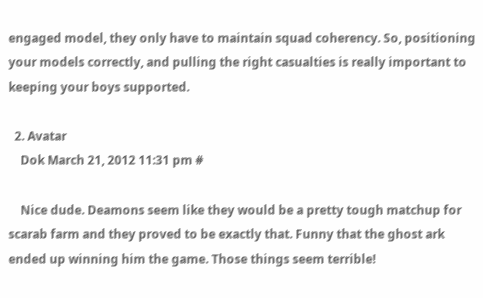engaged model, they only have to maintain squad coherency. So, positioning your models correctly, and pulling the right casualties is really important to keeping your boys supported.

  2. Avatar
    Dok March 21, 2012 11:31 pm #

    Nice dude. Deamons seem like they would be a pretty tough matchup for scarab farm and they proved to be exactly that. Funny that the ghost ark ended up winning him the game. Those things seem terrible!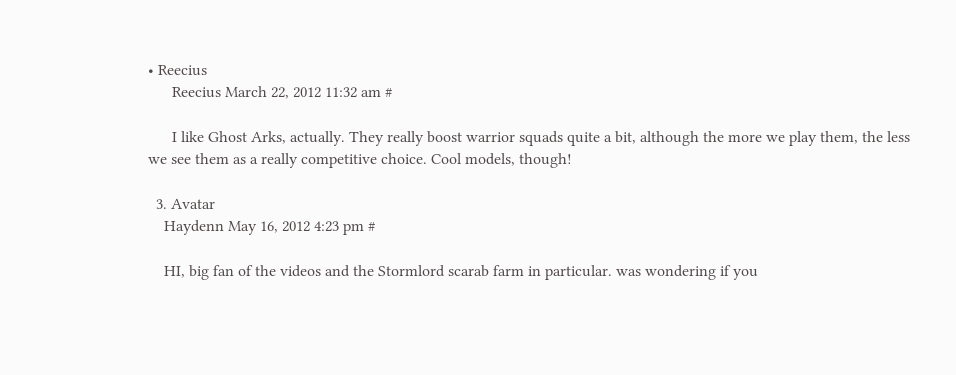• Reecius
      Reecius March 22, 2012 11:32 am #

      I like Ghost Arks, actually. They really boost warrior squads quite a bit, although the more we play them, the less we see them as a really competitive choice. Cool models, though!

  3. Avatar
    Haydenn May 16, 2012 4:23 pm #

    HI, big fan of the videos and the Stormlord scarab farm in particular. was wondering if you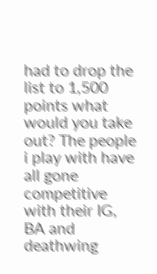had to drop the list to 1,500 points what would you take out? The people i play with have all gone competitive with their IG, BA and deathwing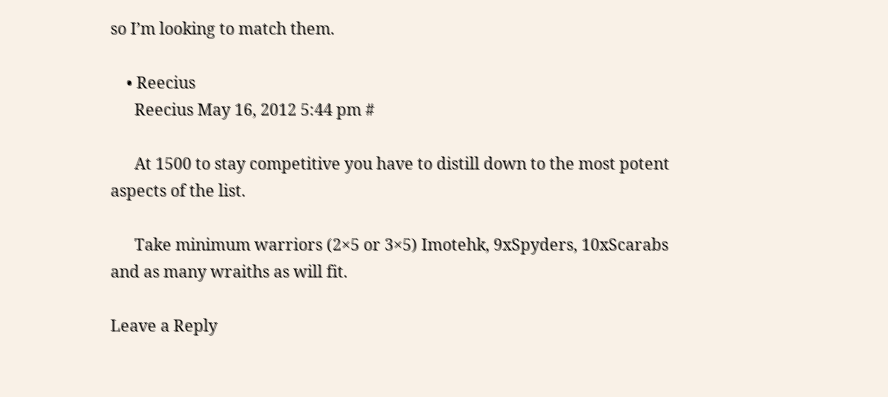so I’m looking to match them.

    • Reecius
      Reecius May 16, 2012 5:44 pm #

      At 1500 to stay competitive you have to distill down to the most potent aspects of the list.

      Take minimum warriors (2×5 or 3×5) Imotehk, 9xSpyders, 10xScarabs and as many wraiths as will fit.

Leave a Reply